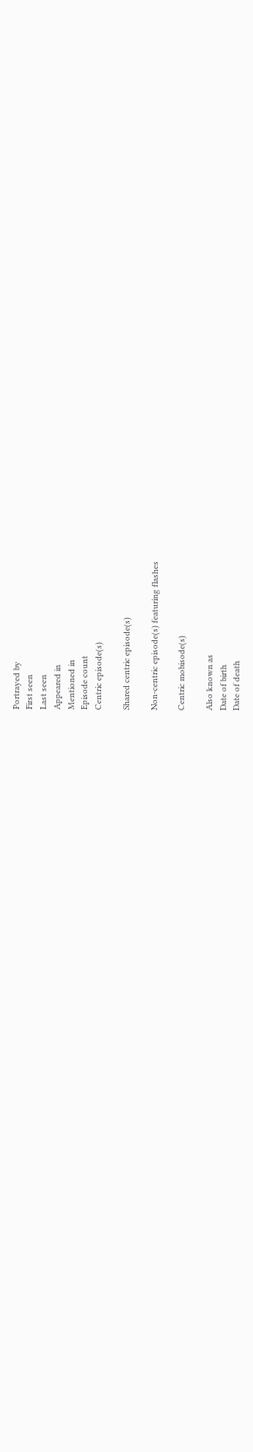Portrayed by
First seen
Last seen
Appeared in
Mentioned in
Episode count
Centric episode(s)

Shared centric episode(s)

Non-centric episode(s) featuring flashes

Centric mobisode(s)

Also known as
Date of birth
Date of death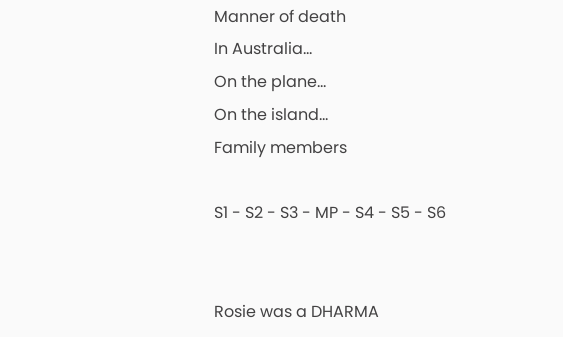Manner of death
In Australia...
On the plane...
On the island...
Family members

S1 - S2 - S3 - MP - S4 - S5 - S6


Rosie was a DHARMA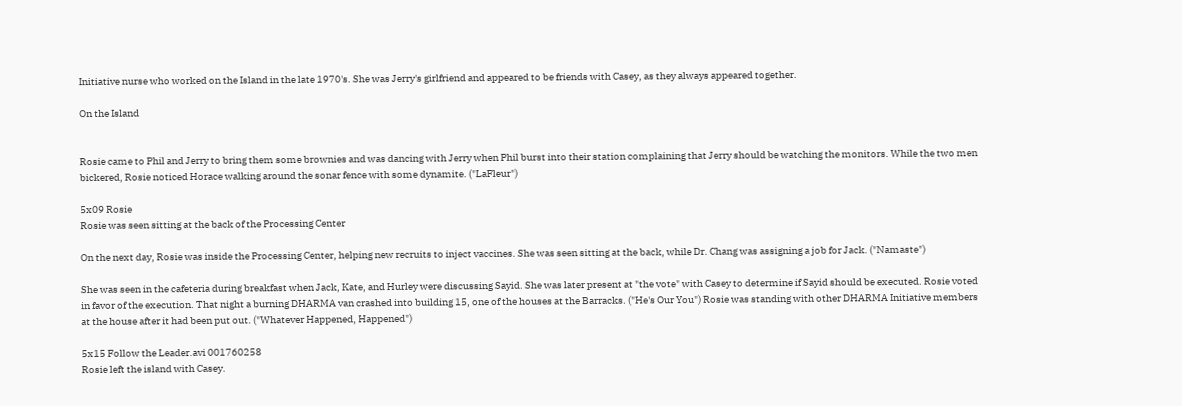Initiative nurse who worked on the Island in the late 1970's. She was Jerry's girlfriend and appeared to be friends with Casey, as they always appeared together.

On the Island


Rosie came to Phil and Jerry to bring them some brownies and was dancing with Jerry when Phil burst into their station complaining that Jerry should be watching the monitors. While the two men bickered, Rosie noticed Horace walking around the sonar fence with some dynamite. ("LaFleur")

5x09 Rosie
Rosie was seen sitting at the back of the Processing Center

On the next day, Rosie was inside the Processing Center, helping new recruits to inject vaccines. She was seen sitting at the back, while Dr. Chang was assigning a job for Jack. ("Namaste")

She was seen in the cafeteria during breakfast when Jack, Kate, and Hurley were discussing Sayid. She was later present at "the vote" with Casey to determine if Sayid should be executed. Rosie voted in favor of the execution. That night a burning DHARMA van crashed into building 15, one of the houses at the Barracks. ("He's Our You") Rosie was standing with other DHARMA Initiative members at the house after it had been put out. ("Whatever Happened, Happened")

5x15 Follow the Leader.avi 001760258
Rosie left the island with Casey.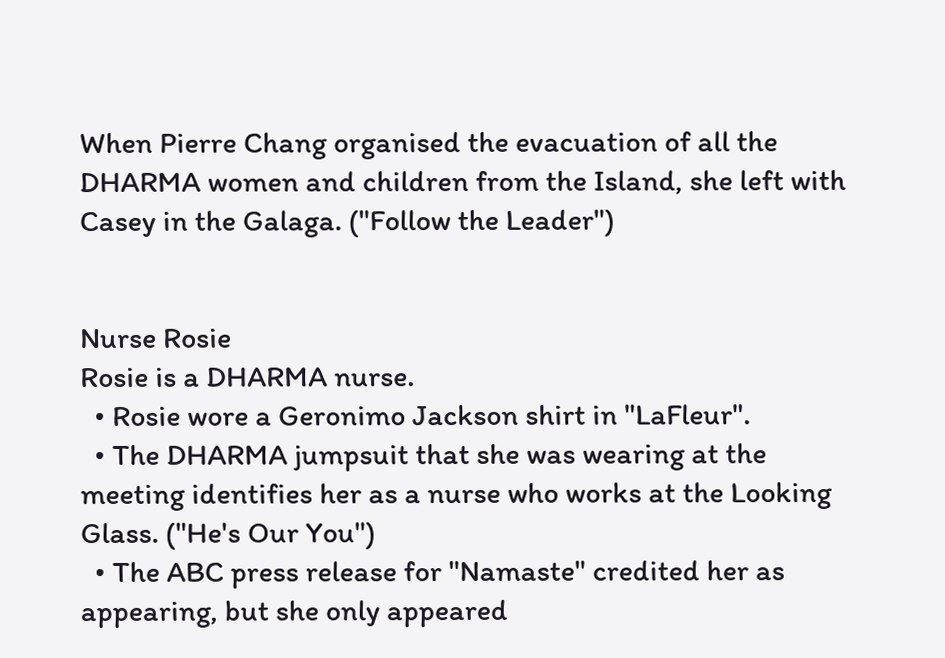When Pierre Chang organised the evacuation of all the DHARMA women and children from the Island, she left with Casey in the Galaga. ("Follow the Leader")


Nurse Rosie
Rosie is a DHARMA nurse.
  • Rosie wore a Geronimo Jackson shirt in "LaFleur".
  • The DHARMA jumpsuit that she was wearing at the meeting identifies her as a nurse who works at the Looking Glass. ("He's Our You")
  • The ABC press release for "Namaste" credited her as appearing, but she only appeared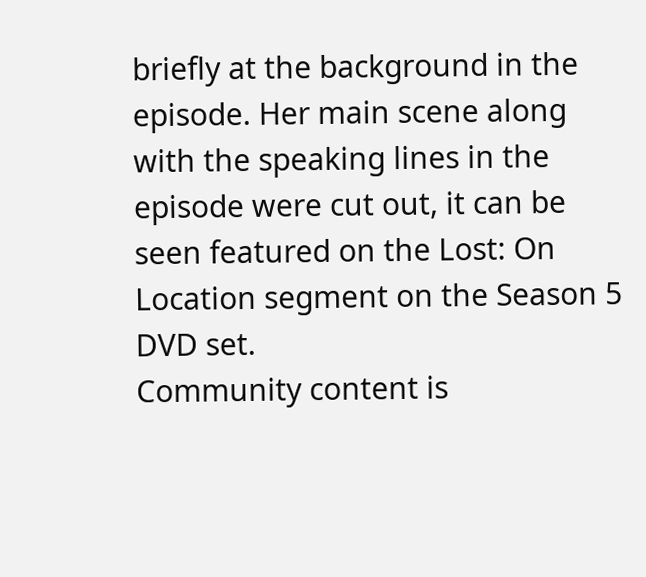briefly at the background in the episode. Her main scene along with the speaking lines in the episode were cut out, it can be seen featured on the Lost: On Location segment on the Season 5 DVD set.
Community content is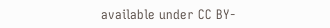available under CC BY-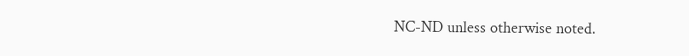NC-ND unless otherwise noted.